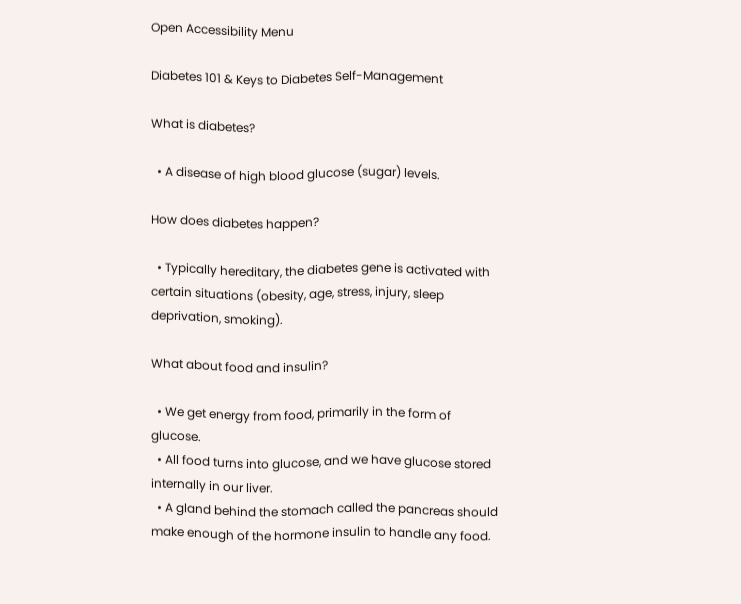Open Accessibility Menu

Diabetes 101 & Keys to Diabetes Self-Management

What is diabetes?

  • A disease of high blood glucose (sugar) levels.

How does diabetes happen?

  • Typically hereditary, the diabetes gene is activated with certain situations (obesity, age, stress, injury, sleep deprivation, smoking).

What about food and insulin?

  • We get energy from food, primarily in the form of glucose.
  • All food turns into glucose, and we have glucose stored internally in our liver.
  • A gland behind the stomach called the pancreas should make enough of the hormone insulin to handle any food.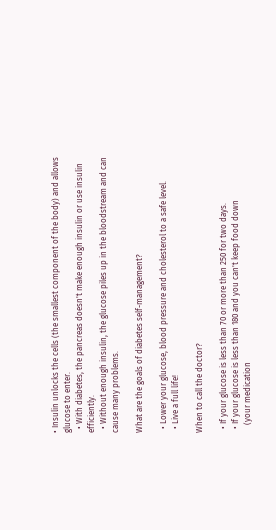• Insulin unlocks the cells (the smallest component of the body) and allows glucose to enter.
  • With diabetes, the pancreas doesn't make enough insulin or use insulin efficiently.
  • Without enough insulin, the glucose piles up in the bloodstream and can cause many problems.

What are the goals of diabetes self-management?

  • Lower your glucose, blood pressure and cholesterol to a safe level.
  • Live a full life!

When to call the doctor?

  • If your glucose is less than 70 or more than 250 for two days.
  • If your glucose is less than 180 and you can't keep food down
    (your medication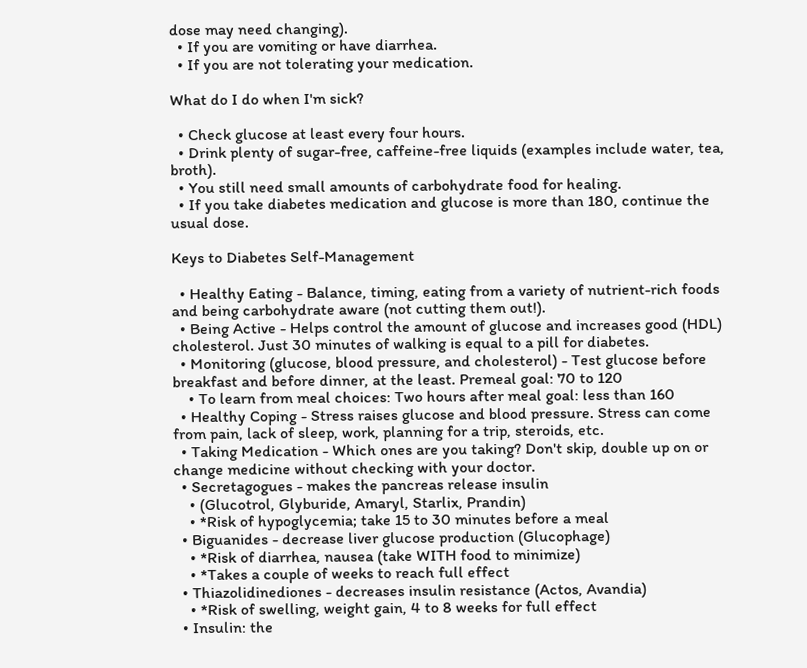dose may need changing).
  • If you are vomiting or have diarrhea.
  • If you are not tolerating your medication.

What do I do when I'm sick?

  • Check glucose at least every four hours.
  • Drink plenty of sugar-free, caffeine-free liquids (examples include water, tea, broth).
  • You still need small amounts of carbohydrate food for healing.
  • If you take diabetes medication and glucose is more than 180, continue the usual dose.

Keys to Diabetes Self-Management

  • Healthy Eating - Balance, timing, eating from a variety of nutrient-rich foods and being carbohydrate aware (not cutting them out!).
  • Being Active - Helps control the amount of glucose and increases good (HDL) cholesterol. Just 30 minutes of walking is equal to a pill for diabetes.
  • Monitoring (glucose, blood pressure, and cholesterol) - Test glucose before breakfast and before dinner, at the least. Premeal goal: 70 to 120
    • To learn from meal choices: Two hours after meal goal: less than 160
  • Healthy Coping - Stress raises glucose and blood pressure. Stress can come from pain, lack of sleep, work, planning for a trip, steroids, etc.
  • Taking Medication - Which ones are you taking? Don't skip, double up on or change medicine without checking with your doctor.
  • Secretagogues - makes the pancreas release insulin
    • (Glucotrol, Glyburide, Amaryl, Starlix, Prandin)
    • *Risk of hypoglycemia; take 15 to 30 minutes before a meal
  • Biguanides - decrease liver glucose production (Glucophage)
    • *Risk of diarrhea, nausea (take WITH food to minimize)
    • *Takes a couple of weeks to reach full effect
  • Thiazolidinediones - decreases insulin resistance (Actos, Avandia)
    • *Risk of swelling, weight gain, 4 to 8 weeks for full effect
  • Insulin: the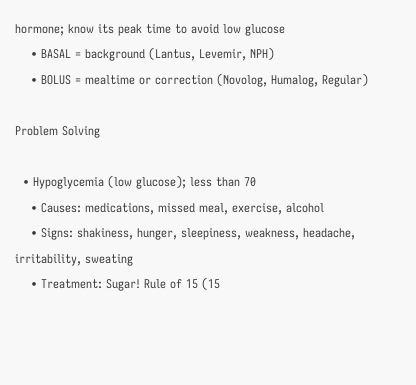hormone; know its peak time to avoid low glucose
    • BASAL = background (Lantus, Levemir, NPH)
    • BOLUS = mealtime or correction (Novolog, Humalog, Regular)

Problem Solving

  • Hypoglycemia (low glucose); less than 70
    • Causes: medications, missed meal, exercise, alcohol
    • Signs: shakiness, hunger, sleepiness, weakness, headache, irritability, sweating
    • Treatment: Sugar! Rule of 15 (15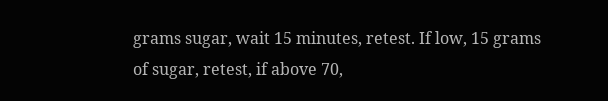grams sugar, wait 15 minutes, retest. If low, 15 grams of sugar, retest, if above 70,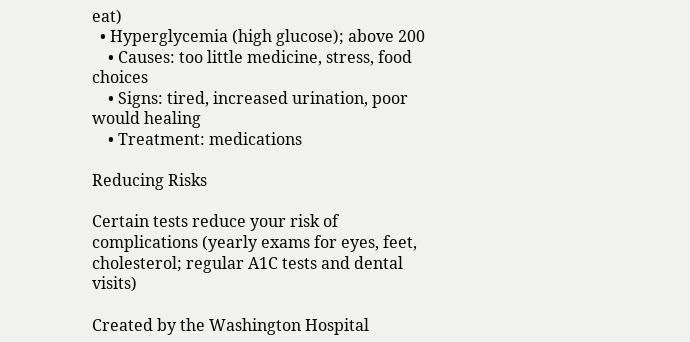eat)
  • Hyperglycemia (high glucose); above 200
    • Causes: too little medicine, stress, food choices
    • Signs: tired, increased urination, poor would healing
    • Treatment: medications

Reducing Risks

Certain tests reduce your risk of complications (yearly exams for eyes, feet, cholesterol; regular A1C tests and dental visits)

Created by the Washington Hospital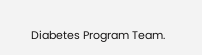Diabetes Program Team.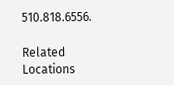510.818.6556.

Related Locations